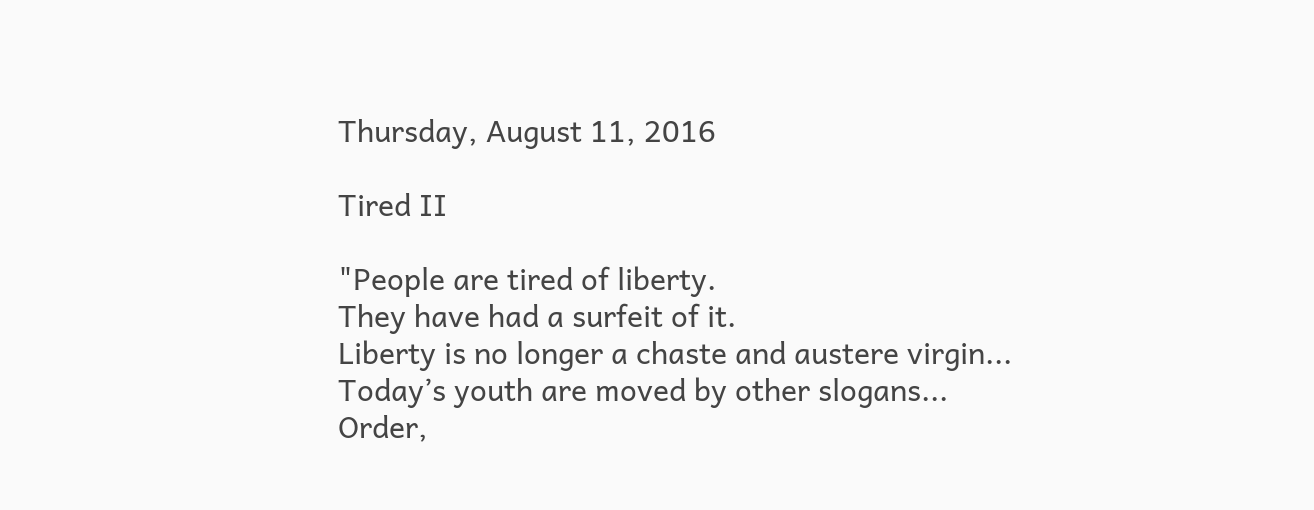Thursday, August 11, 2016

Tired II

"People are tired of liberty.
They have had a surfeit of it.
Liberty is no longer a chaste and austere virgin...
Today’s youth are moved by other slogans...
Order,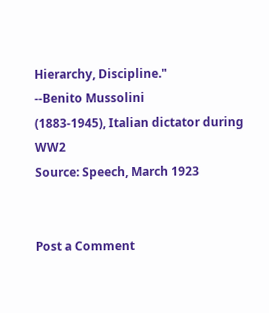Hierarchy, Discipline."
--Benito Mussolini
(1883-1945), Italian dictator during WW2
Source: Speech, March 1923


Post a Comment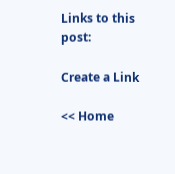Links to this post:

Create a Link

<< Home